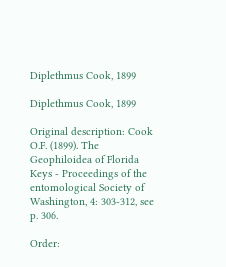Diplethmus Cook, 1899

Diplethmus Cook, 1899

Original description: Cook O.F. (1899). The Geophiloidea of Florida Keys - Proceedings of the entomological Society of Washington, 4: 303-312, see p. 306.

Order: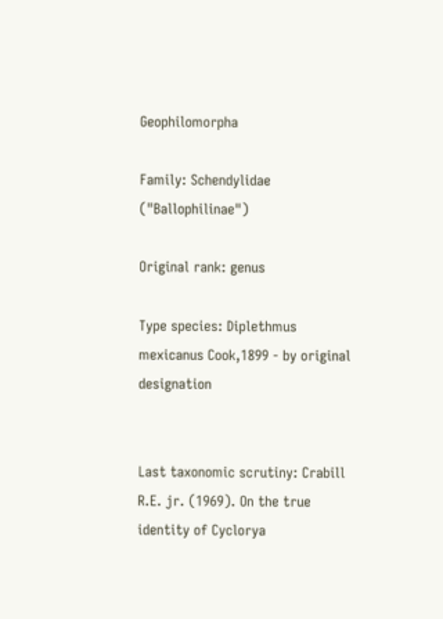Geophilomorpha

Family: Schendylidae ("Ballophilinae")

Original rank: genus

Type species: Diplethmus mexicanus Cook,1899 - by original designation


Last taxonomic scrutiny: Crabill R.E. jr. (1969). On the true identity of Cyclorya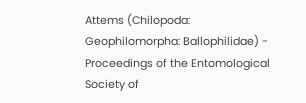Attems (Chilopoda: Geophilomorpha: Ballophilidae) - Proceedings of the Entomological Society of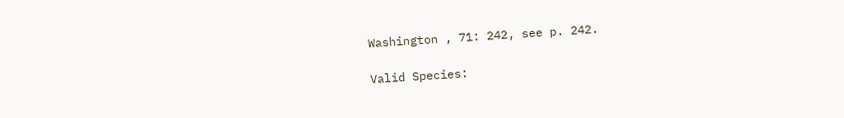Washington , 71: 242, see p. 242.

Valid Species: